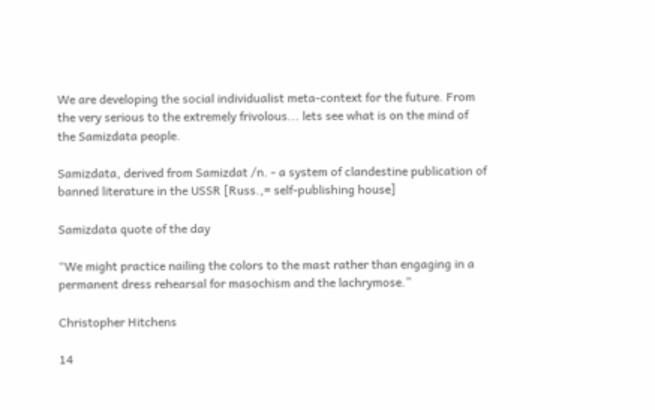We are developing the social individualist meta-context for the future. From the very serious to the extremely frivolous... lets see what is on the mind of the Samizdata people.

Samizdata, derived from Samizdat /n. - a system of clandestine publication of banned literature in the USSR [Russ.,= self-publishing house]

Samizdata quote of the day

“We might practice nailing the colors to the mast rather than engaging in a permanent dress rehearsal for masochism and the lachrymose.”

Christopher Hitchens

14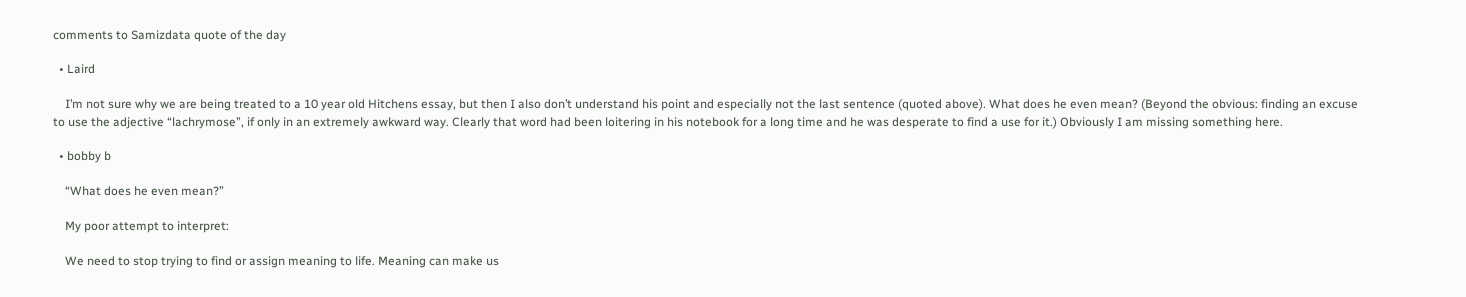comments to Samizdata quote of the day

  • Laird

    I’m not sure why we are being treated to a 10 year old Hitchens essay, but then I also don’t understand his point and especially not the last sentence (quoted above). What does he even mean? (Beyond the obvious: finding an excuse to use the adjective “lachrymose”, if only in an extremely awkward way. Clearly that word had been loitering in his notebook for a long time and he was desperate to find a use for it.) Obviously I am missing something here.

  • bobby b

    “What does he even mean?”

    My poor attempt to interpret:

    We need to stop trying to find or assign meaning to life. Meaning can make us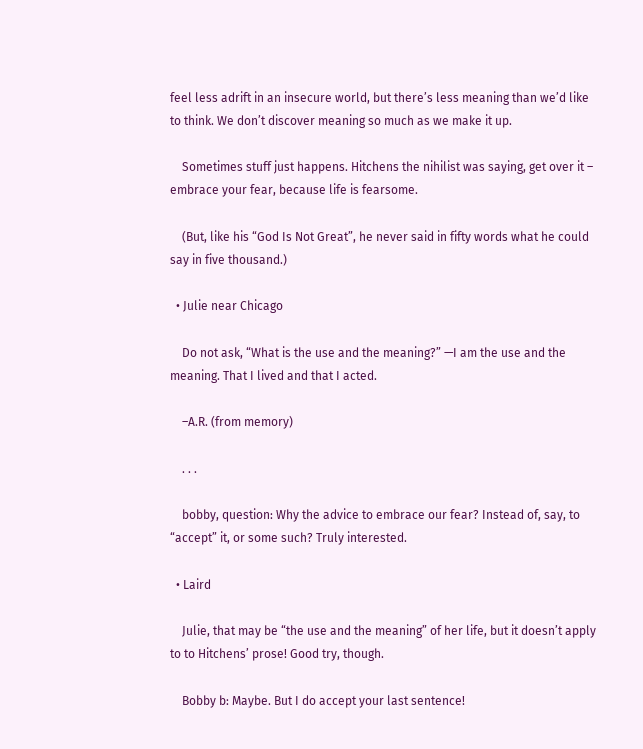feel less adrift in an insecure world, but there’s less meaning than we’d like to think. We don’t discover meaning so much as we make it up.

    Sometimes stuff just happens. Hitchens the nihilist was saying, get over it – embrace your fear, because life is fearsome.

    (But, like his “God Is Not Great”, he never said in fifty words what he could say in five thousand.)

  • Julie near Chicago

    Do not ask, “What is the use and the meaning?” —I am the use and the meaning. That I lived and that I acted.

    –A.R. (from memory)

    . . .

    bobby, question: Why the advice to embrace our fear? Instead of, say, to “accept” it, or some such? Truly interested.

  • Laird

    Julie, that may be “the use and the meaning” of her life, but it doesn’t apply to to Hitchens’ prose! Good try, though.

    Bobby b: Maybe. But I do accept your last sentence!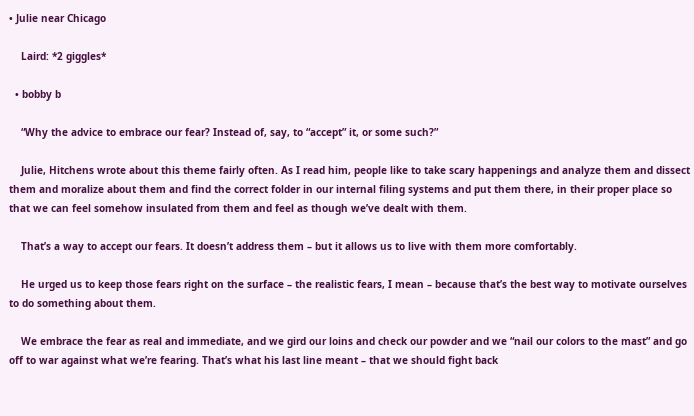• Julie near Chicago

    Laird: *2 giggles*

  • bobby b

    “Why the advice to embrace our fear? Instead of, say, to “accept” it, or some such?”

    Julie, Hitchens wrote about this theme fairly often. As I read him, people like to take scary happenings and analyze them and dissect them and moralize about them and find the correct folder in our internal filing systems and put them there, in their proper place so that we can feel somehow insulated from them and feel as though we’ve dealt with them.

    That’s a way to accept our fears. It doesn’t address them – but it allows us to live with them more comfortably.

    He urged us to keep those fears right on the surface – the realistic fears, I mean – because that’s the best way to motivate ourselves to do something about them.

    We embrace the fear as real and immediate, and we gird our loins and check our powder and we “nail our colors to the mast” and go off to war against what we’re fearing. That’s what his last line meant – that we should fight back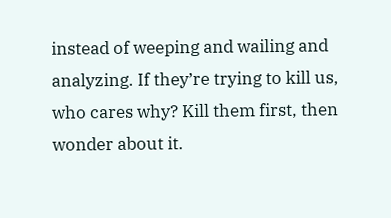instead of weeping and wailing and analyzing. If they’re trying to kill us, who cares why? Kill them first, then wonder about it.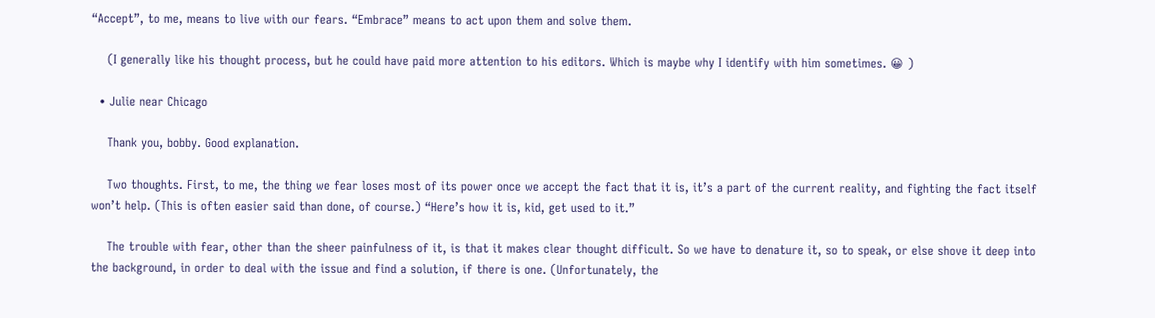“Accept”, to me, means to live with our fears. “Embrace” means to act upon them and solve them.

    (I generally like his thought process, but he could have paid more attention to his editors. Which is maybe why I identify with him sometimes. 😀 )

  • Julie near Chicago

    Thank you, bobby. Good explanation.

    Two thoughts. First, to me, the thing we fear loses most of its power once we accept the fact that it is, it’s a part of the current reality, and fighting the fact itself won’t help. (This is often easier said than done, of course.) “Here’s how it is, kid, get used to it.”

    The trouble with fear, other than the sheer painfulness of it, is that it makes clear thought difficult. So we have to denature it, so to speak, or else shove it deep into the background, in order to deal with the issue and find a solution, if there is one. (Unfortunately, the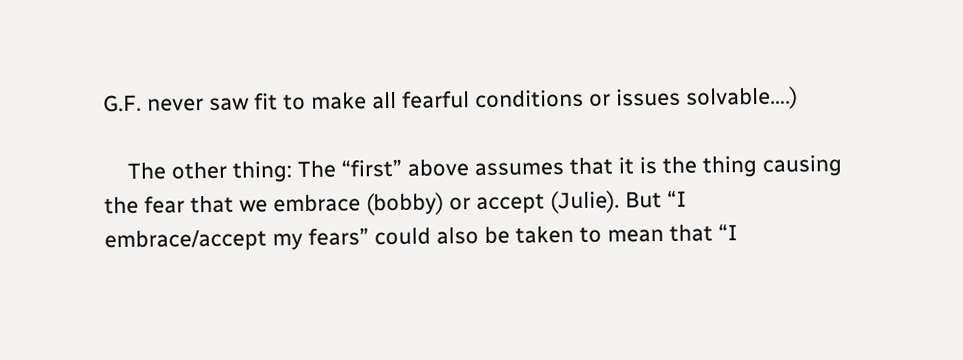G.F. never saw fit to make all fearful conditions or issues solvable….)

    The other thing: The “first” above assumes that it is the thing causing the fear that we embrace (bobby) or accept (Julie). But “I embrace/accept my fears” could also be taken to mean that “I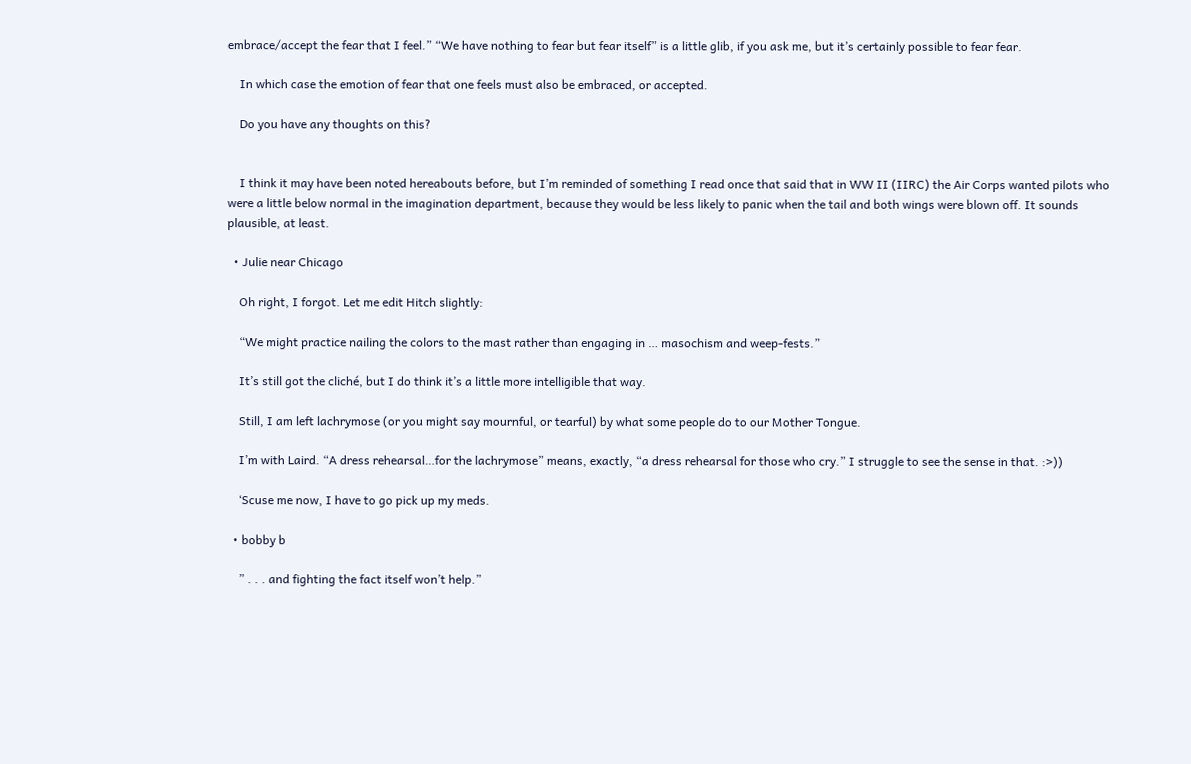embrace/accept the fear that I feel.” “We have nothing to fear but fear itself” is a little glib, if you ask me, but it’s certainly possible to fear fear.

    In which case the emotion of fear that one feels must also be embraced, or accepted.

    Do you have any thoughts on this?


    I think it may have been noted hereabouts before, but I’m reminded of something I read once that said that in WW II (IIRC) the Air Corps wanted pilots who were a little below normal in the imagination department, because they would be less likely to panic when the tail and both wings were blown off. It sounds plausible, at least.

  • Julie near Chicago

    Oh right, I forgot. Let me edit Hitch slightly:

    “We might practice nailing the colors to the mast rather than engaging in … masochism and weep-fests.”

    It’s still got the cliché, but I do think it’s a little more intelligible that way.

    Still, I am left lachrymose (or you might say mournful, or tearful) by what some people do to our Mother Tongue.

    I’m with Laird. “A dress rehearsal…for the lachrymose” means, exactly, “a dress rehearsal for those who cry.” I struggle to see the sense in that. :>))

    ‘Scuse me now, I have to go pick up my meds.

  • bobby b

    ” . . . and fighting the fact itself won’t help.”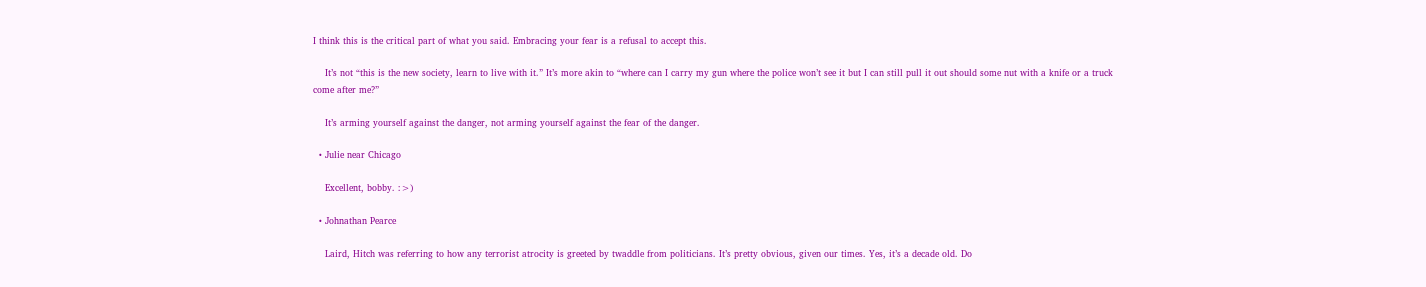I think this is the critical part of what you said. Embracing your fear is a refusal to accept this.

    It’s not “this is the new society, learn to live with it.” It’s more akin to “where can I carry my gun where the police won’t see it but I can still pull it out should some nut with a knife or a truck come after me?”

    It’s arming yourself against the danger, not arming yourself against the fear of the danger.

  • Julie near Chicago

    Excellent, bobby. :>)

  • Johnathan Pearce

    Laird, Hitch was referring to how any terrorist atrocity is greeted by twaddle from politicians. It’s pretty obvious, given our times. Yes, it’s a decade old. Do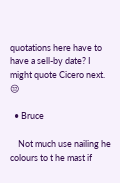quotations here have to have a sell-by date? I might quote Cicero next. 😒

  • Bruce

    Not much use nailing he colours to t he mast if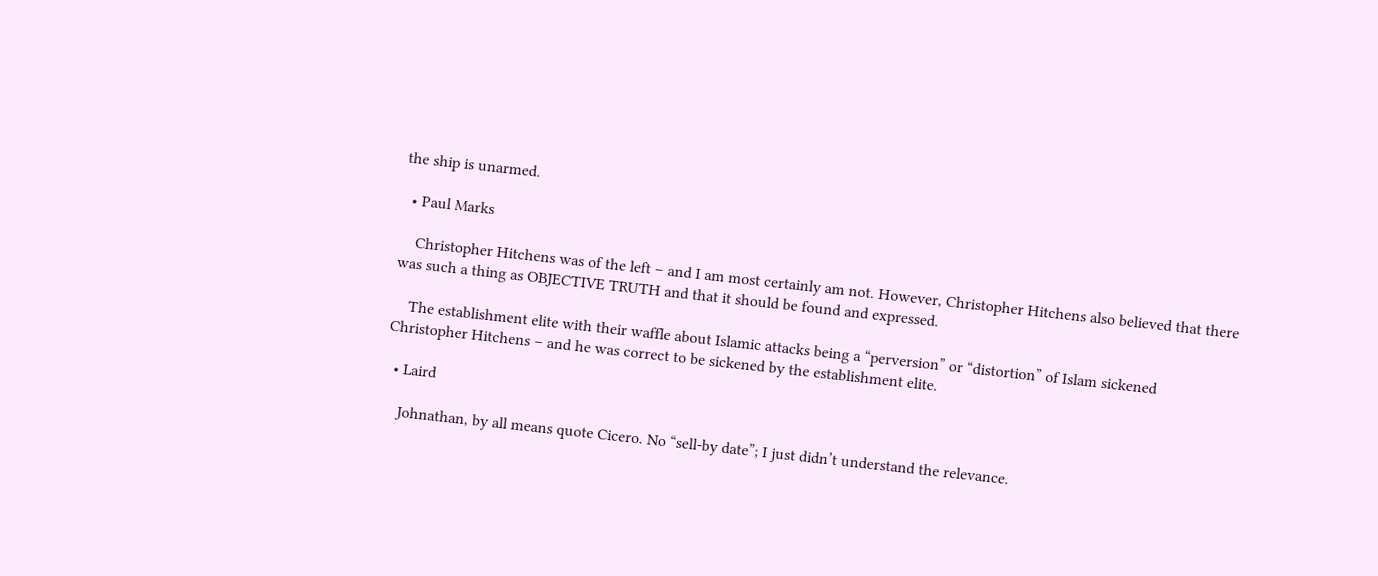the ship is unarmed.

  • Paul Marks

    Christopher Hitchens was of the left – and I am most certainly am not. However, Christopher Hitchens also believed that there was such a thing as OBJECTIVE TRUTH and that it should be found and expressed.

    The establishment elite with their waffle about Islamic attacks being a “perversion” or “distortion” of Islam sickened Christopher Hitchens – and he was correct to be sickened by the establishment elite.

  • Laird

    Johnathan, by all means quote Cicero. No “sell-by date”; I just didn’t understand the relevance.